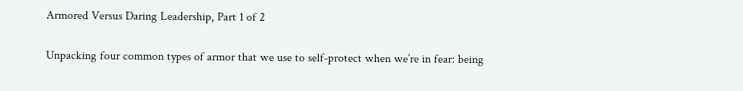Armored Versus Daring Leadership, Part 1 of 2

Unpacking four common types of armor that we use to self-protect when we’re in fear: being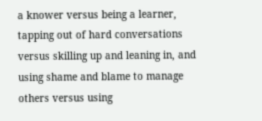a knower versus being a learner, tapping out of hard conversations versus skilling up and leaning in, and using shame and blame to manage others versus using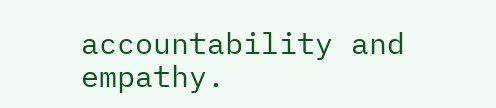accountability and empathy.